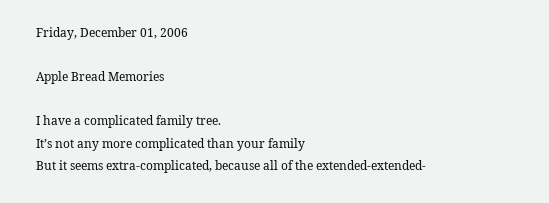Friday, December 01, 2006

Apple Bread Memories

I have a complicated family tree.
It’s not any more complicated than your family
But it seems extra-complicated, because all of the extended-extended-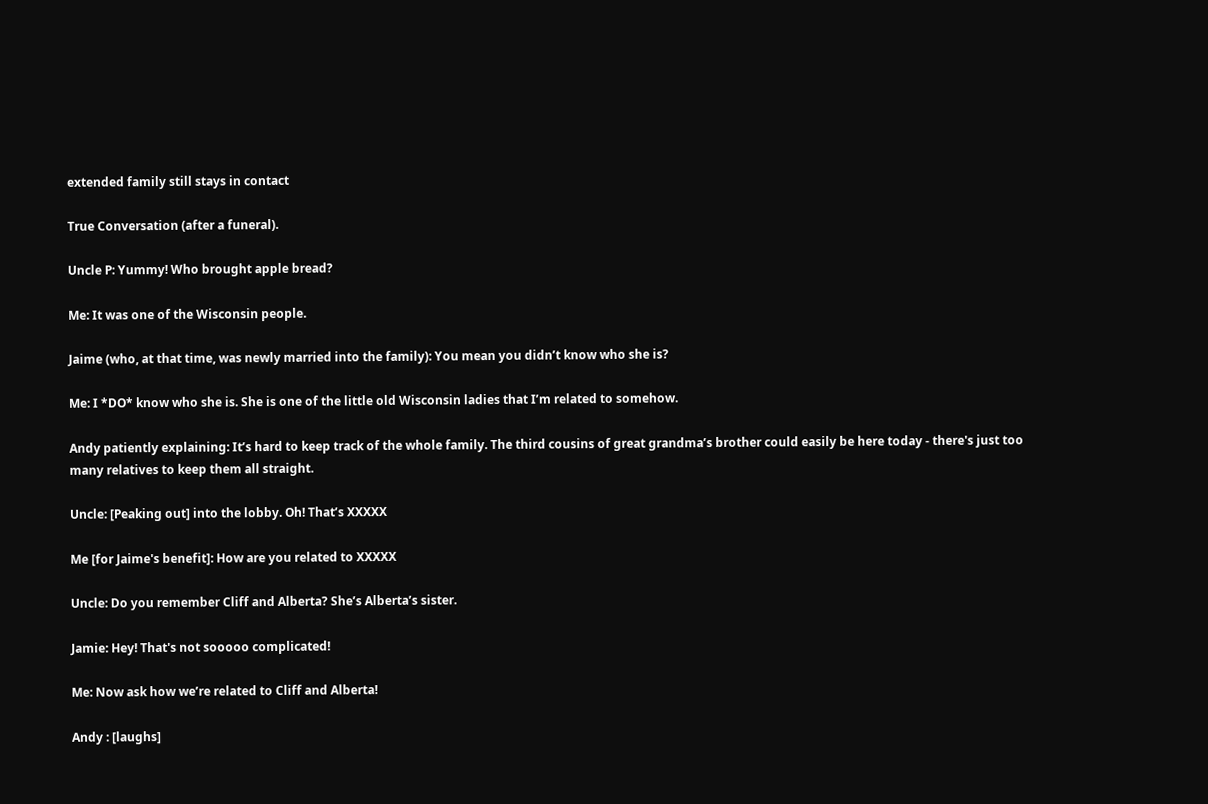extended family still stays in contact

True Conversation (after a funeral).

Uncle P: Yummy! Who brought apple bread?

Me: It was one of the Wisconsin people.

Jaime (who, at that time, was newly married into the family): You mean you didn’t know who she is?

Me: I *DO* know who she is. She is one of the little old Wisconsin ladies that I’m related to somehow.

Andy patiently explaining: It’s hard to keep track of the whole family. The third cousins of great grandma’s brother could easily be here today - there's just too many relatives to keep them all straight.

Uncle: [Peaking out] into the lobby. Oh! That’s XXXXX

Me [for Jaime's benefit]: How are you related to XXXXX

Uncle: Do you remember Cliff and Alberta? She’s Alberta’s sister.

Jamie: Hey! That's not sooooo complicated!

Me: Now ask how we’re related to Cliff and Alberta!

Andy : [laughs]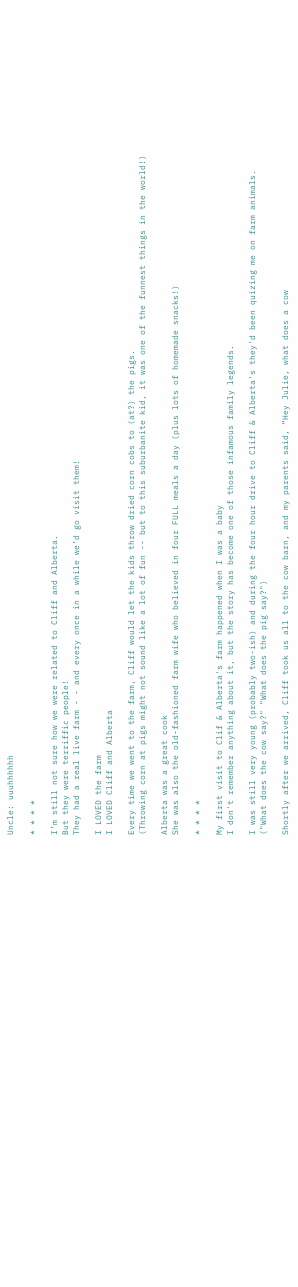Uncle: uuuhhhhhh

* * * *

I’m still not sure how we were related to Cliff and Alberta.
But they were terriffic people!
They had a real live farm - - and every once in a while we’d go visit them!

I LOVED the farm
I LOVED Cliff and Alberta

Every time we went to the farm, Cliff would let the kids throw dried corn cobs to (at?) the pigs.
(Throwing corn at pigs might not sound like a lot of fun -- but to this suburbanite kid, it was one of the funnest things in the world!)

Alberta was a great cook
She was also the old-fashioned farm wife who believed in four FULL meals a day (plus lots of homemade snacks!)

* * * *

My first visit to Clif & Alberta's farm happened when I was a baby
I don't remember anything about it, but the story has become one of those infamous family legends.

I was still very young (probably two-ish) and during the four hour drive to Cliff & Alberta's they'd been quizing me on farm animals. ("What does the cow say?" "What does the pig say?")

Shortly after we arrived, Cliff took us all to the cow barn, and my parents said, “Hey Julie, what does a cow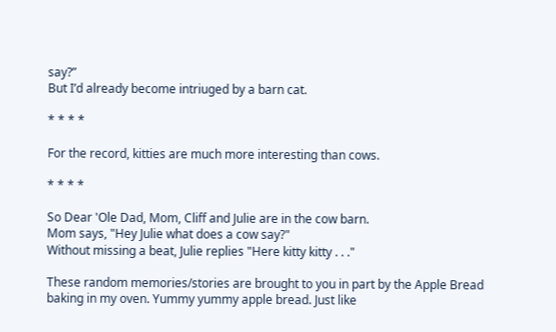say?”
But I’d already become intriuged by a barn cat.

* * * *

For the record, kitties are much more interesting than cows.

* * * *

So Dear 'Ole Dad, Mom, Cliff and Julie are in the cow barn.
Mom says, "Hey Julie what does a cow say?"
Without missing a beat, Julie replies "Here kitty kitty . . ."

These random memories/stories are brought to you in part by the Apple Bread baking in my oven. Yummy yummy apple bread. Just like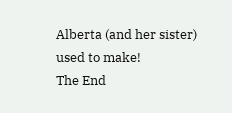Alberta (and her sister) used to make!
The End